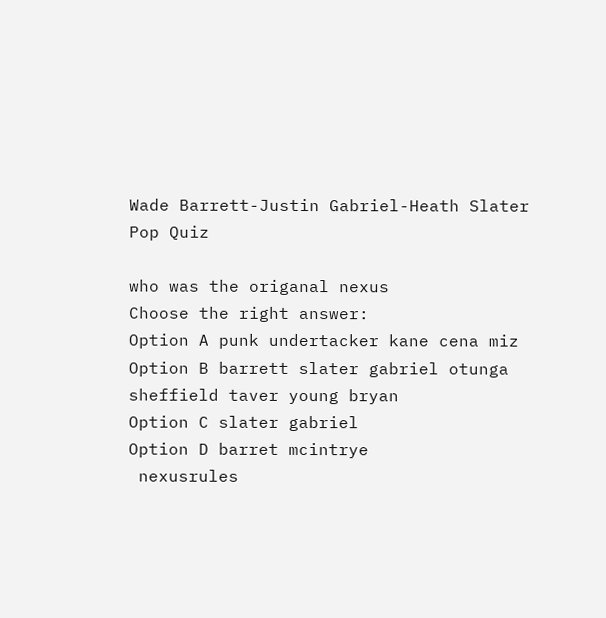Wade Barrett-Justin Gabriel-Heath Slater Pop Quiz

who was the origanal nexus
Choose the right answer:
Option A punk undertacker kane cena miz
Option B barrett slater gabriel otunga sheffield taver young bryan
Option C slater gabriel
Option D barret mcintrye
 nexusrules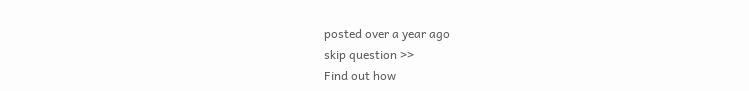posted over a year ago
skip question >>
Find out how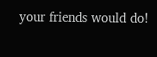your friends would do!